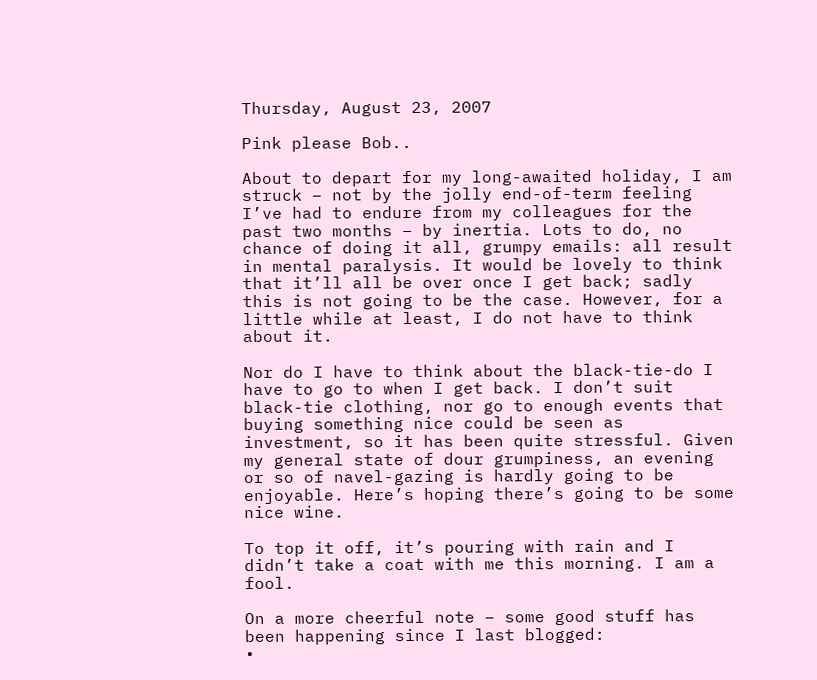Thursday, August 23, 2007

Pink please Bob..

About to depart for my long-awaited holiday, I am struck – not by the jolly end-of-term feeling I’ve had to endure from my colleagues for the past two months – by inertia. Lots to do, no chance of doing it all, grumpy emails: all result in mental paralysis. It would be lovely to think that it’ll all be over once I get back; sadly this is not going to be the case. However, for a little while at least, I do not have to think about it.

Nor do I have to think about the black-tie-do I have to go to when I get back. I don’t suit black-tie clothing, nor go to enough events that buying something nice could be seen as investment, so it has been quite stressful. Given my general state of dour grumpiness, an evening or so of navel-gazing is hardly going to be enjoyable. Here’s hoping there’s going to be some nice wine.

To top it off, it’s pouring with rain and I didn’t take a coat with me this morning. I am a fool.

On a more cheerful note – some good stuff has been happening since I last blogged:
•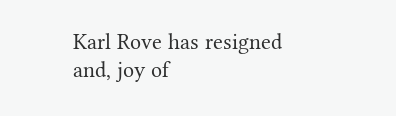Karl Rove has resigned and, joy of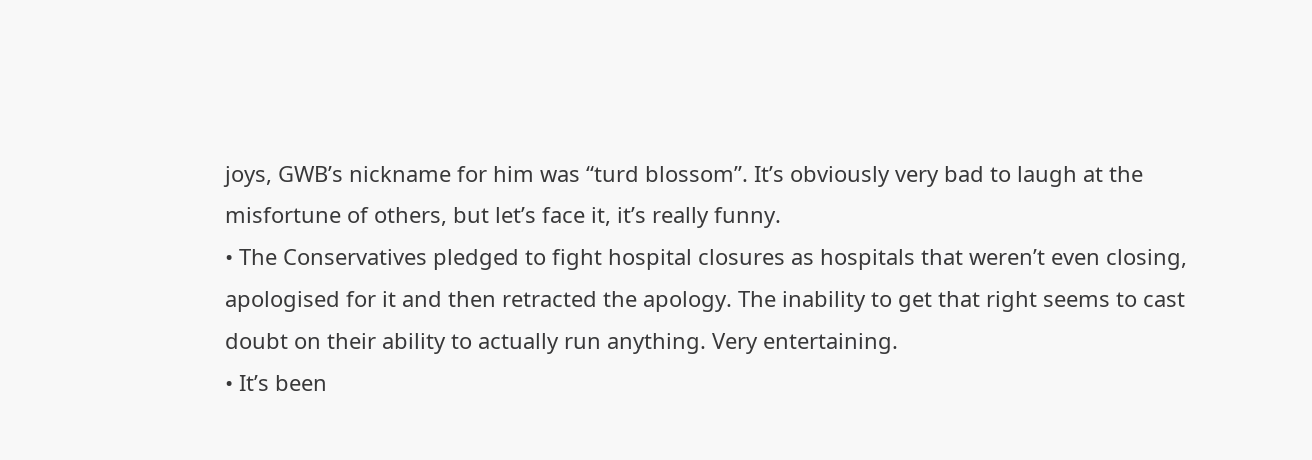joys, GWB’s nickname for him was “turd blossom”. It’s obviously very bad to laugh at the misfortune of others, but let’s face it, it’s really funny.
• The Conservatives pledged to fight hospital closures as hospitals that weren’t even closing, apologised for it and then retracted the apology. The inability to get that right seems to cast doubt on their ability to actually run anything. Very entertaining.
• It’s been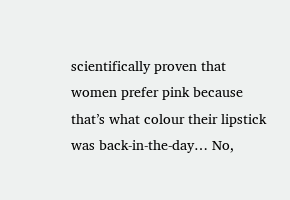scientifically proven that women prefer pink because that’s what colour their lipstick was back-in-the-day… No,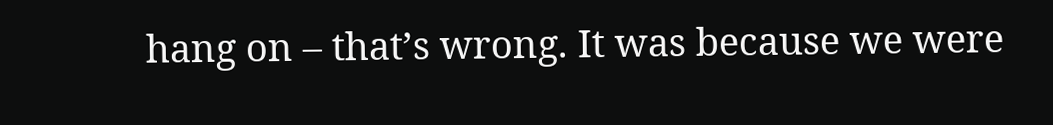hang on – that’s wrong. It was because we were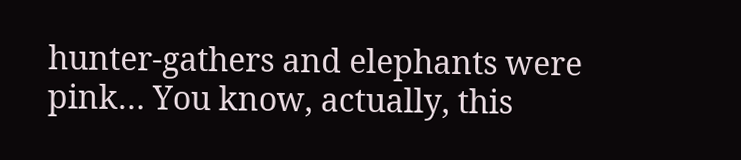hunter-gathers and elephants were pink… You know, actually, this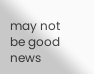may not be good news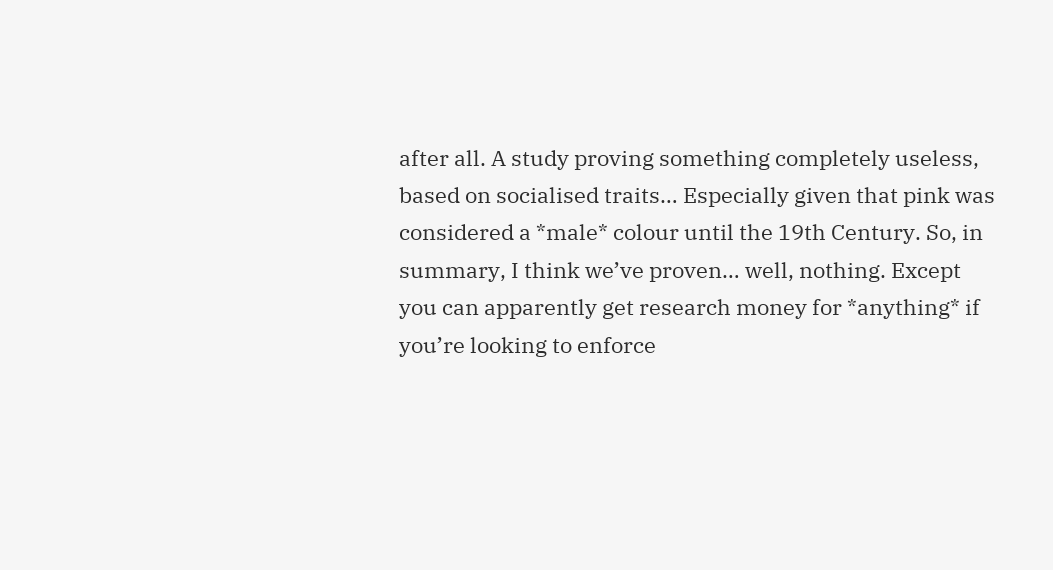after all. A study proving something completely useless, based on socialised traits… Especially given that pink was considered a *male* colour until the 19th Century. So, in summary, I think we’ve proven… well, nothing. Except you can apparently get research money for *anything* if you’re looking to enforce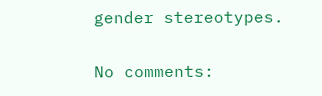gender stereotypes.

No comments: